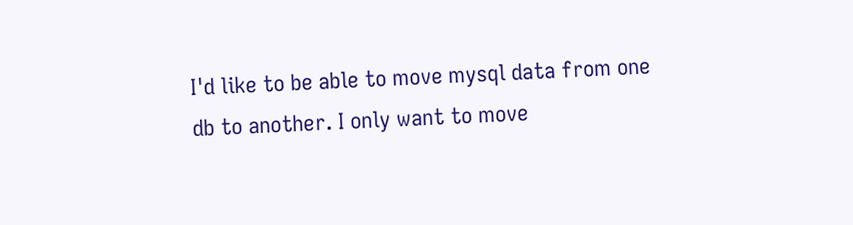I'd like to be able to move mysql data from one db to another. I only want to move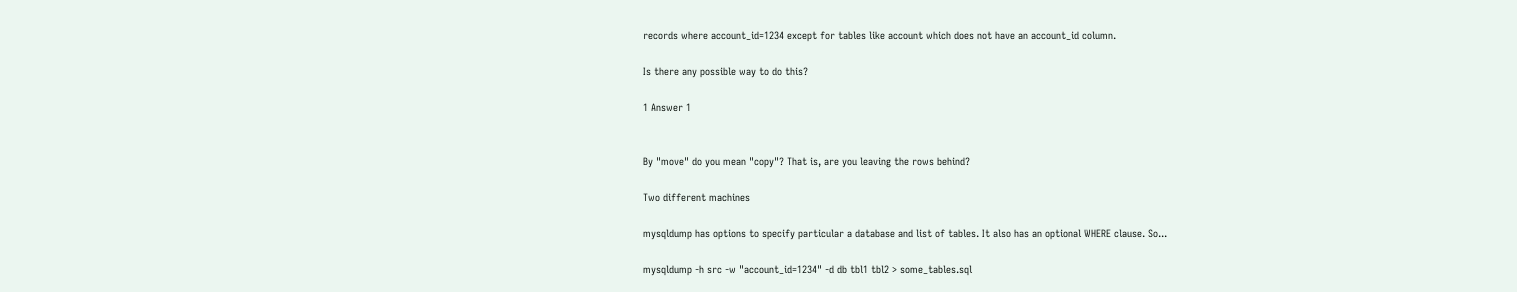records where account_id=1234 except for tables like account which does not have an account_id column.

Is there any possible way to do this?

1 Answer 1


By "move" do you mean "copy"? That is, are you leaving the rows behind?

Two different machines

mysqldump has options to specify particular a database and list of tables. It also has an optional WHERE clause. So...

mysqldump -h src -w "account_id=1234" -d db tbl1 tbl2 > some_tables.sql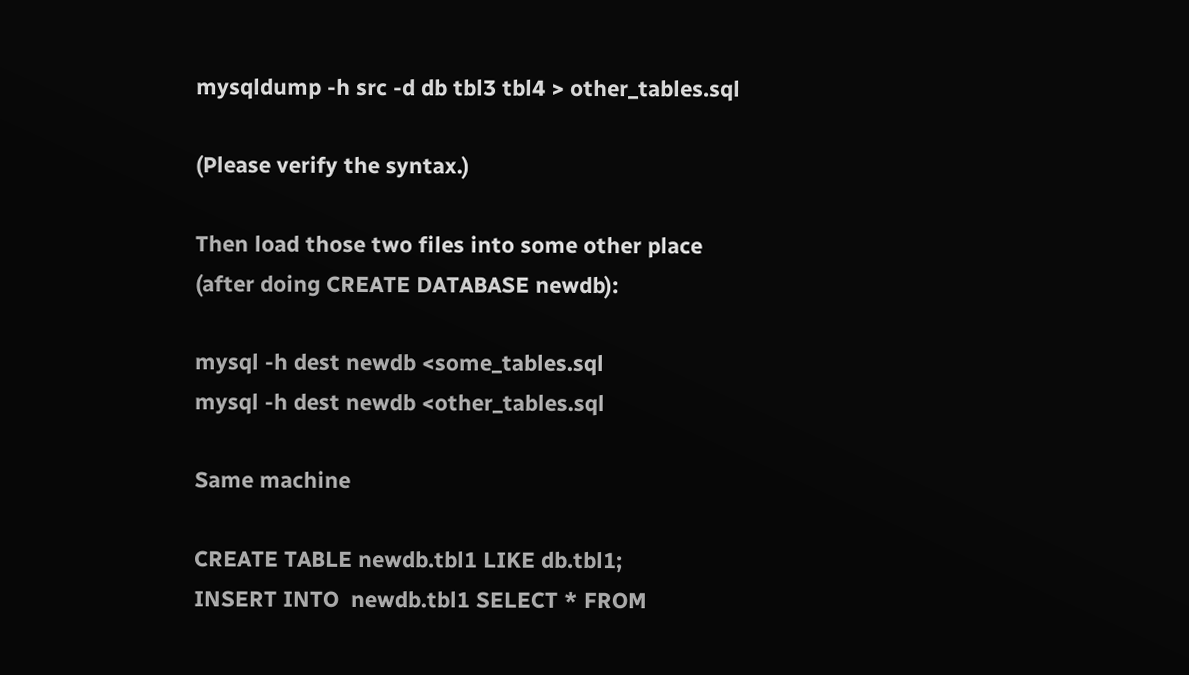mysqldump -h src -d db tbl3 tbl4 > other_tables.sql

(Please verify the syntax.)

Then load those two files into some other place (after doing CREATE DATABASE newdb):

mysql -h dest newdb <some_tables.sql
mysql -h dest newdb <other_tables.sql

Same machine

CREATE TABLE newdb.tbl1 LIKE db.tbl1;
INSERT INTO  newdb.tbl1 SELECT * FROM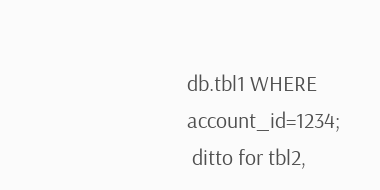db.tbl1 WHERE account_id=1234;
 ditto for tbl2,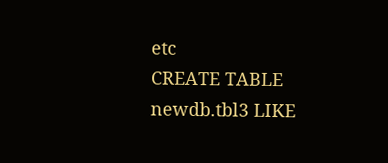etc
CREATE TABLE newdb.tbl3 LIKE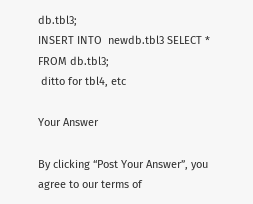db.tbl3;
INSERT INTO  newdb.tbl3 SELECT * FROM db.tbl3;
 ditto for tbl4, etc

Your Answer

By clicking “Post Your Answer”, you agree to our terms of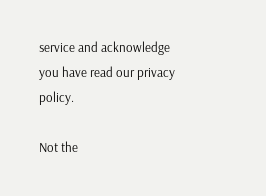service and acknowledge you have read our privacy policy.

Not the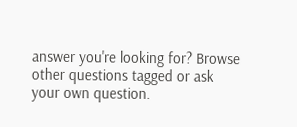answer you're looking for? Browse other questions tagged or ask your own question.